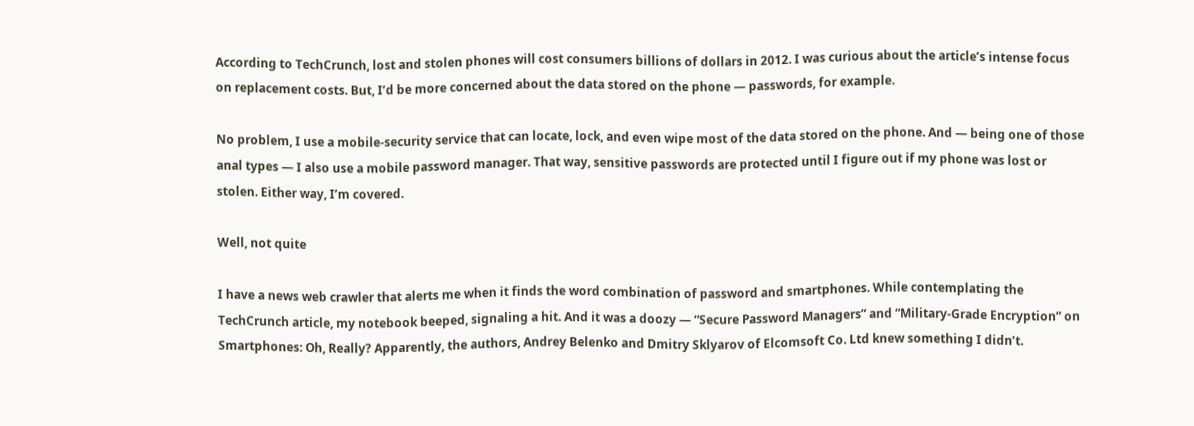According to TechCrunch, lost and stolen phones will cost consumers billions of dollars in 2012. I was curious about the article’s intense focus on replacement costs. But, I’d be more concerned about the data stored on the phone — passwords, for example.

No problem, I use a mobile-security service that can locate, lock, and even wipe most of the data stored on the phone. And — being one of those anal types — I also use a mobile password manager. That way, sensitive passwords are protected until I figure out if my phone was lost or stolen. Either way, I’m covered.

Well, not quite

I have a news web crawler that alerts me when it finds the word combination of password and smartphones. While contemplating the TechCrunch article, my notebook beeped, signaling a hit. And it was a doozy — “Secure Password Managers” and “Military-Grade Encryption” on Smartphones: Oh, Really? Apparently, the authors, Andrey Belenko and Dmitry Sklyarov of Elcomsoft Co. Ltd knew something I didn’t.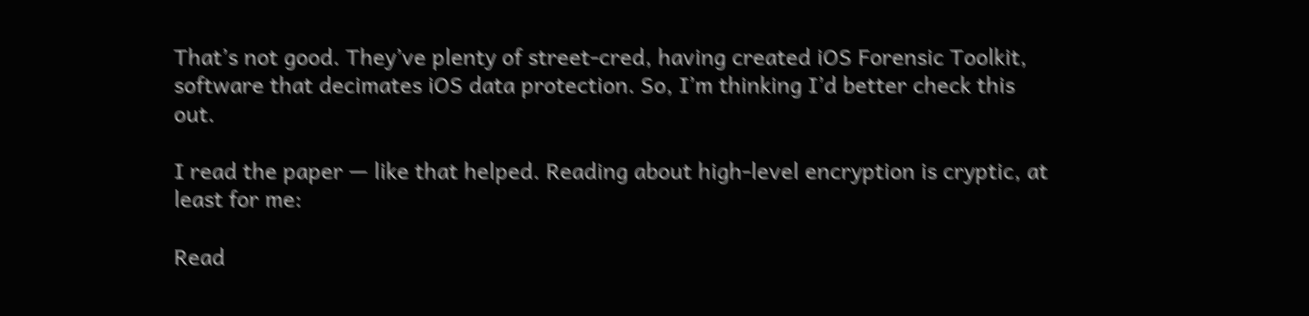That’s not good. They’ve plenty of street-cred, having created iOS Forensic Toolkit, software that decimates iOS data protection. So, I’m thinking I’d better check this out.

I read the paper — like that helped. Reading about high-level encryption is cryptic, at least for me:

Read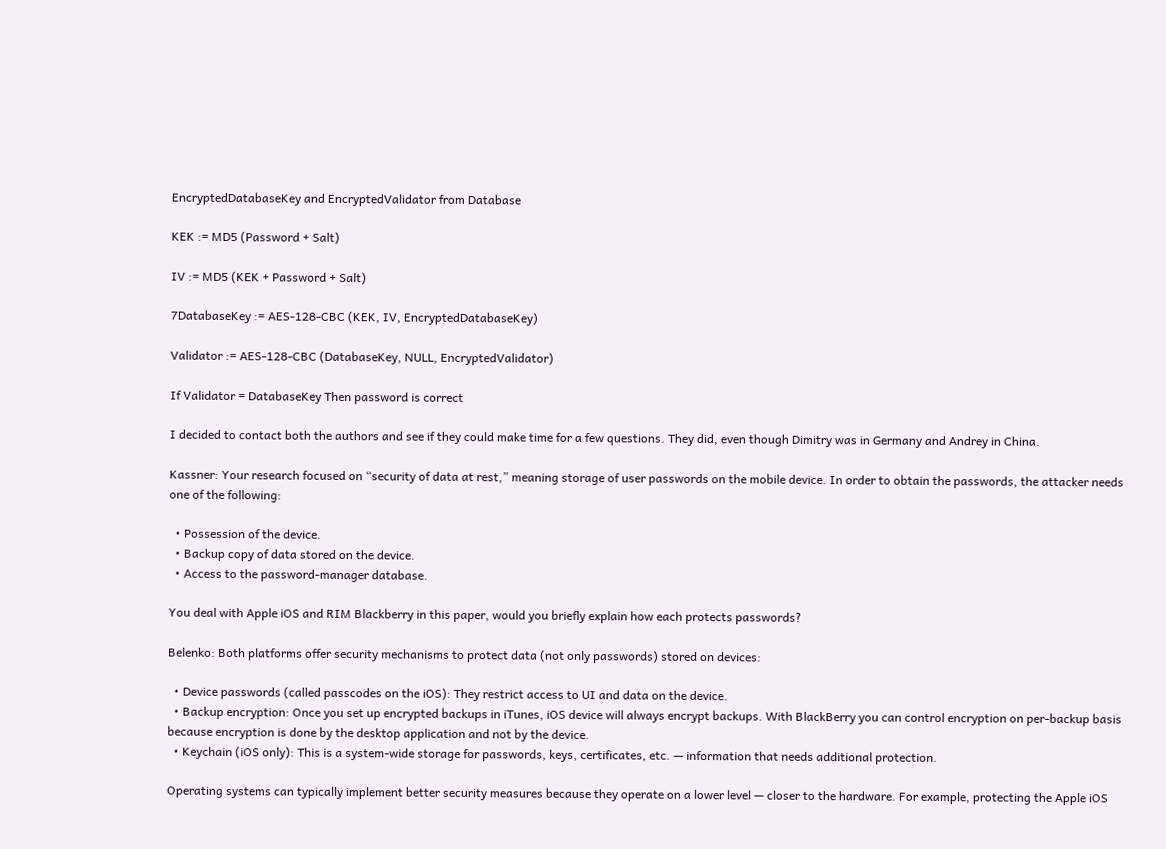EncryptedDatabaseKey and EncryptedValidator from Database

KEK := MD5 (Password + Salt)

IV := MD5 (KEK + Password + Salt)

7DatabaseKey := AES-128-CBC (KEK, IV, EncryptedDatabaseKey)

Validator := AES-128-CBC (DatabaseKey, NULL, EncryptedValidator)

If Validator = DatabaseKey Then password is correct

I decided to contact both the authors and see if they could make time for a few questions. They did, even though Dimitry was in Germany and Andrey in China.

Kassner: Your research focused on “security of data at rest,” meaning storage of user passwords on the mobile device. In order to obtain the passwords, the attacker needs one of the following:

  • Possession of the device.
  • Backup copy of data stored on the device.
  • Access to the password-manager database.

You deal with Apple iOS and RIM Blackberry in this paper, would you briefly explain how each protects passwords?

Belenko: Both platforms offer security mechanisms to protect data (not only passwords) stored on devices:

  • Device passwords (called passcodes on the iOS): They restrict access to UI and data on the device.
  • Backup encryption: Once you set up encrypted backups in iTunes, iOS device will always encrypt backups. With BlackBerry you can control encryption on per-backup basis because encryption is done by the desktop application and not by the device.
  • Keychain (iOS only): This is a system-wide storage for passwords, keys, certificates, etc. — information that needs additional protection.

Operating systems can typically implement better security measures because they operate on a lower level — closer to the hardware. For example, protecting the Apple iOS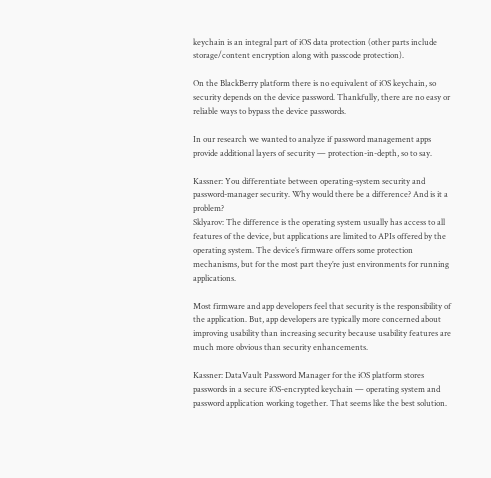keychain is an integral part of iOS data protection (other parts include storage/content encryption along with passcode protection).

On the BlackBerry platform there is no equivalent of iOS keychain, so security depends on the device password. Thankfully, there are no easy or reliable ways to bypass the device passwords.

In our research we wanted to analyze if password management apps provide additional layers of security — protection-in-depth, so to say.

Kassner: You differentiate between operating-system security and password-manager security. Why would there be a difference? And is it a problem?
Sklyarov: The difference is the operating system usually has access to all features of the device, but applications are limited to APIs offered by the operating system. The device’s firmware offers some protection mechanisms, but for the most part they’re just environments for running applications.

Most firmware and app developers feel that security is the responsibility of the application. But, app developers are typically more concerned about improving usability than increasing security because usability features are much more obvious than security enhancements.

Kassner: DataVault Password Manager for the iOS platform stores passwords in a secure iOS-encrypted keychain — operating system and password application working together. That seems like the best solution.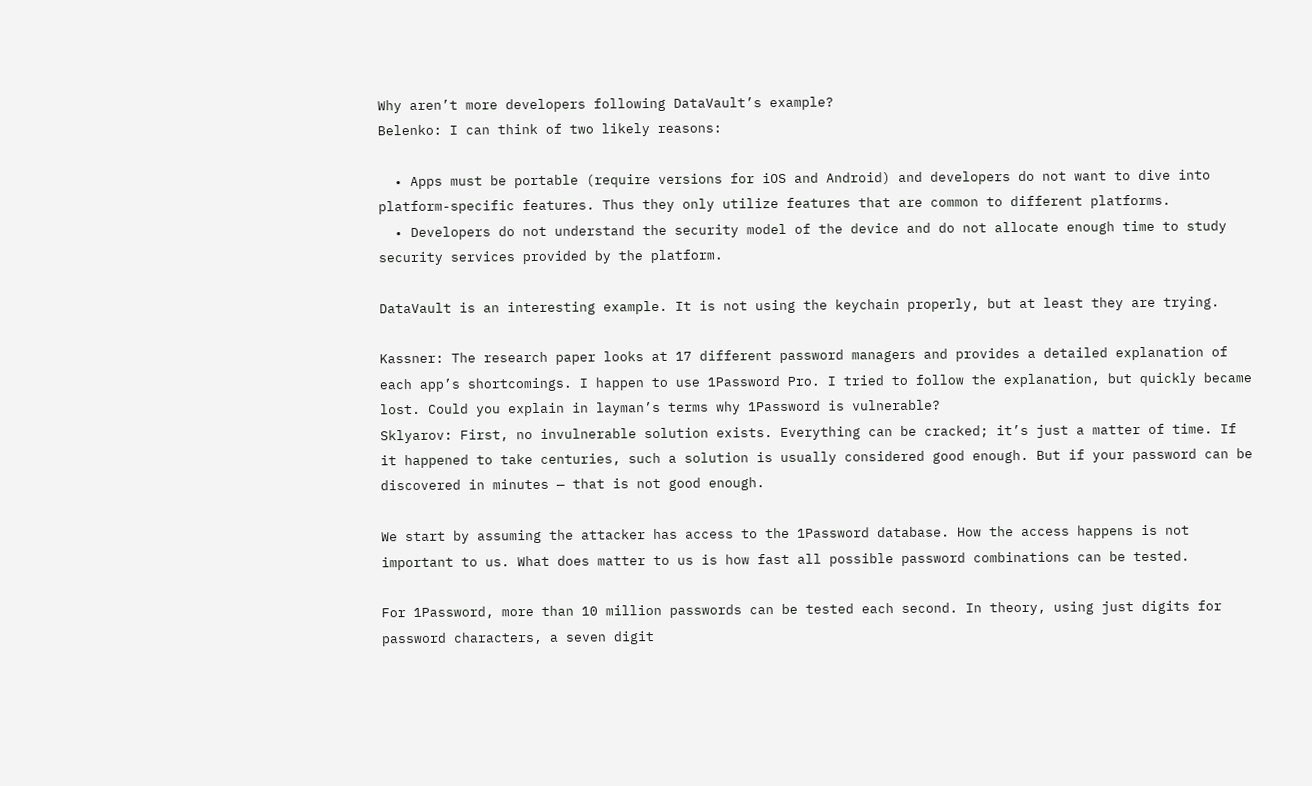Why aren’t more developers following DataVault’s example?
Belenko: I can think of two likely reasons:

  • Apps must be portable (require versions for iOS and Android) and developers do not want to dive into platform-specific features. Thus they only utilize features that are common to different platforms.
  • Developers do not understand the security model of the device and do not allocate enough time to study security services provided by the platform.

DataVault is an interesting example. It is not using the keychain properly, but at least they are trying.

Kassner: The research paper looks at 17 different password managers and provides a detailed explanation of each app’s shortcomings. I happen to use 1Password Pro. I tried to follow the explanation, but quickly became lost. Could you explain in layman’s terms why 1Password is vulnerable?
Sklyarov: First, no invulnerable solution exists. Everything can be cracked; it’s just a matter of time. If it happened to take centuries, such a solution is usually considered good enough. But if your password can be discovered in minutes — that is not good enough.

We start by assuming the attacker has access to the 1Password database. How the access happens is not important to us. What does matter to us is how fast all possible password combinations can be tested.

For 1Password, more than 10 million passwords can be tested each second. In theory, using just digits for password characters, a seven digit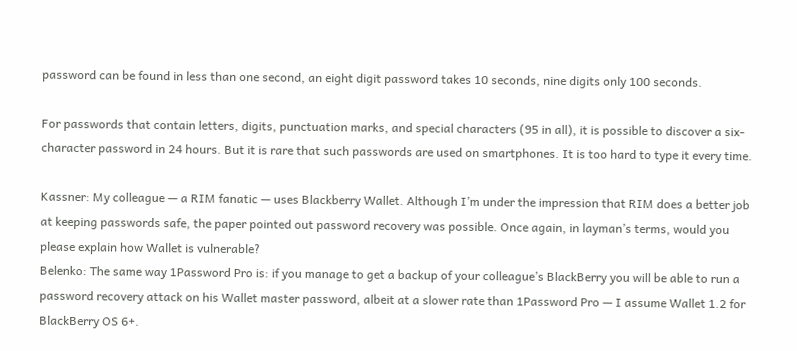password can be found in less than one second, an eight digit password takes 10 seconds, nine digits only 100 seconds.

For passwords that contain letters, digits, punctuation marks, and special characters (95 in all), it is possible to discover a six-character password in 24 hours. But it is rare that such passwords are used on smartphones. It is too hard to type it every time.

Kassner: My colleague — a RIM fanatic — uses Blackberry Wallet. Although I’m under the impression that RIM does a better job at keeping passwords safe, the paper pointed out password recovery was possible. Once again, in layman’s terms, would you please explain how Wallet is vulnerable?
Belenko: The same way 1Password Pro is: if you manage to get a backup of your colleague’s BlackBerry you will be able to run a password recovery attack on his Wallet master password, albeit at a slower rate than 1Password Pro — I assume Wallet 1.2 for BlackBerry OS 6+.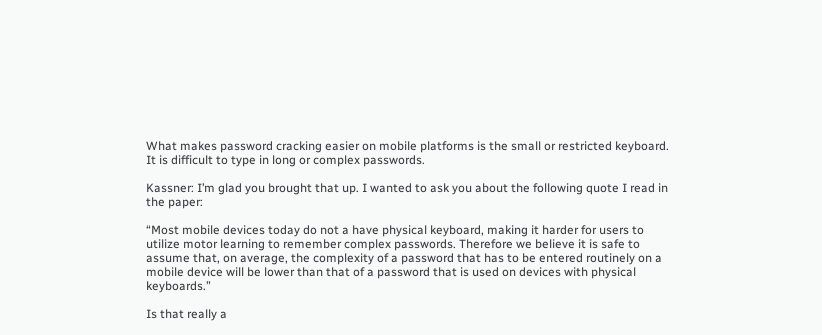What makes password cracking easier on mobile platforms is the small or restricted keyboard. It is difficult to type in long or complex passwords.

Kassner: I’m glad you brought that up. I wanted to ask you about the following quote I read in the paper:

“Most mobile devices today do not a have physical keyboard, making it harder for users to utilize motor learning to remember complex passwords. Therefore we believe it is safe to assume that, on average, the complexity of a password that has to be entered routinely on a mobile device will be lower than that of a password that is used on devices with physical keyboards.”

Is that really a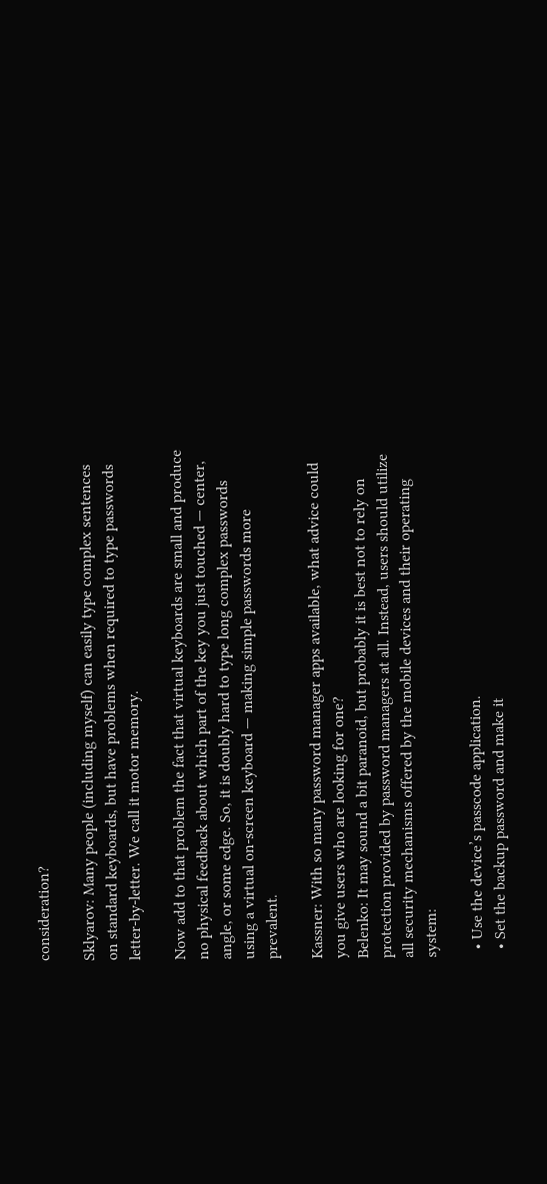consideration?

Sklyarov: Many people (including myself) can easily type complex sentences on standard keyboards, but have problems when required to type passwords letter-by-letter. We call it motor memory.

Now add to that problem the fact that virtual keyboards are small and produce no physical feedback about which part of the key you just touched — center, angle, or some edge. So, it is doubly hard to type long complex passwords using a virtual on-screen keyboard — making simple passwords more prevalent.

Kassner: With so many password manager apps available, what advice could you give users who are looking for one?
Belenko: It may sound a bit paranoid, but probably it is best not to rely on protection provided by password managers at all. Instead, users should utilize all security mechanisms offered by the mobile devices and their operating system:

  • Use the device’s passcode application.
  • Set the backup password and make it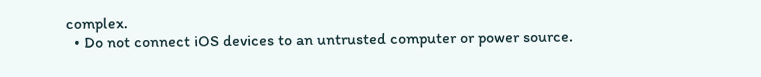complex.
  • Do not connect iOS devices to an untrusted computer or power source.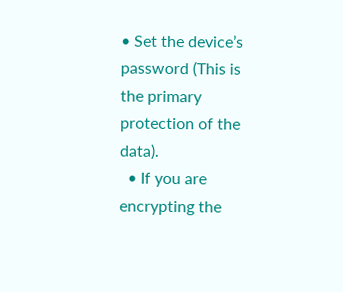• Set the device’s password (This is the primary protection of the data).
  • If you are encrypting the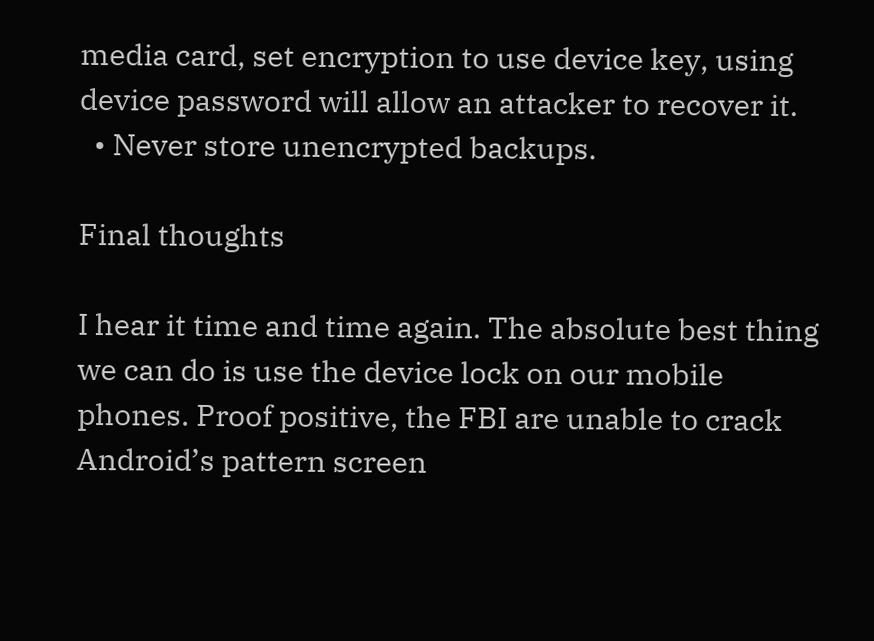media card, set encryption to use device key, using device password will allow an attacker to recover it.
  • Never store unencrypted backups.

Final thoughts

I hear it time and time again. The absolute best thing we can do is use the device lock on our mobile phones. Proof positive, the FBI are unable to crack Android’s pattern screen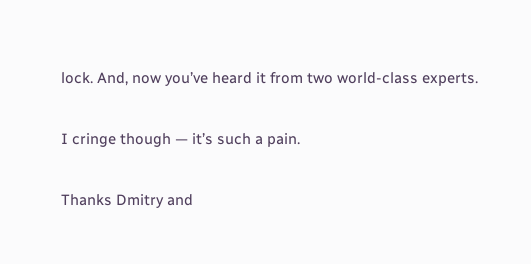lock. And, now you’ve heard it from two world-class experts.

I cringe though — it’s such a pain.

Thanks Dmitry and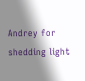Andrey for shedding light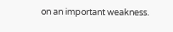on an important weakness.